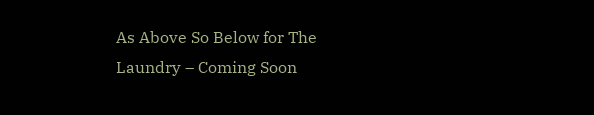As Above So Below for The Laundry – Coming Soon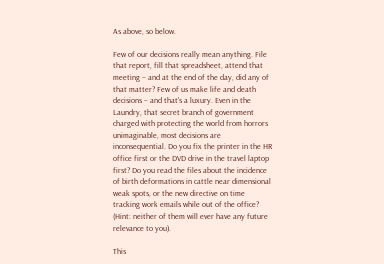As above, so below.

Few of our decisions really mean anything. File that report, fill that spreadsheet, attend that meeting – and at the end of the day, did any of that matter? Few of us make life and death decisions – and that's a luxury. Even in the Laundry, that secret branch of government charged with protecting the world from horrors unimaginable, most decisions are inconsequential. Do you fix the printer in the HR office first or the DVD drive in the travel laptop first? Do you read the files about the incidence of birth deformations in cattle near dimensional weak spots, or the new directive on time tracking work emails while out of the office? (Hint: neither of them will ever have any future relevance to you).

This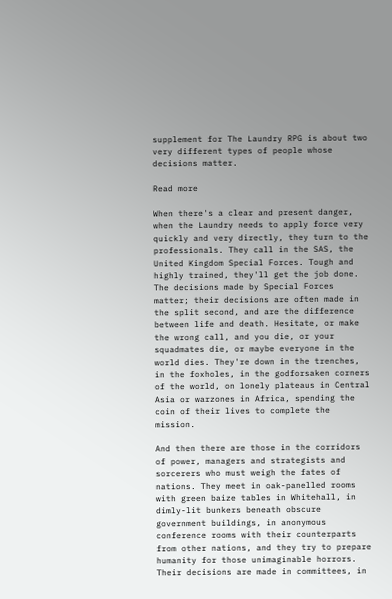supplement for The Laundry RPG is about two very different types of people whose decisions matter.

Read more

When there's a clear and present danger, when the Laundry needs to apply force very quickly and very directly, they turn to the professionals. They call in the SAS, the United Kingdom Special Forces. Tough and highly trained, they'll get the job done. The decisions made by Special Forces matter; their decisions are often made in the split second, and are the difference between life and death. Hesitate, or make the wrong call, and you die, or your squadmates die, or maybe everyone in the world dies. They're down in the trenches, in the foxholes, in the godforsaken corners of the world, on lonely plateaus in Central Asia or warzones in Africa, spending the coin of their lives to complete the mission.

And then there are those in the corridors of power, managers and strategists and sorcerers who must weigh the fates of nations. They meet in oak-panelled rooms with green baize tables in Whitehall, in dimly-lit bunkers beneath obscure government buildings, in anonymous conference rooms with their counterparts from other nations, and they try to prepare humanity for those unimaginable horrors. Their decisions are made in committees, in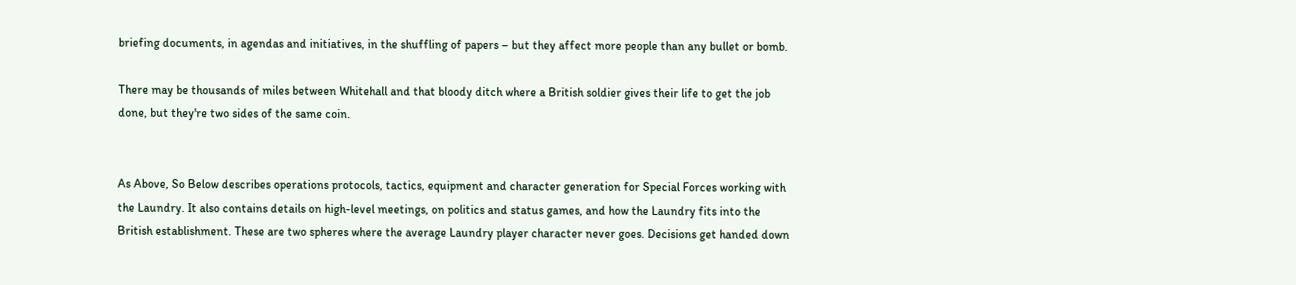briefing documents, in agendas and initiatives, in the shuffling of papers – but they affect more people than any bullet or bomb.

There may be thousands of miles between Whitehall and that bloody ditch where a British soldier gives their life to get the job done, but they're two sides of the same coin.


As Above, So Below describes operations protocols, tactics, equipment and character generation for Special Forces working with the Laundry. It also contains details on high-level meetings, on politics and status games, and how the Laundry fits into the British establishment. These are two spheres where the average Laundry player character never goes. Decisions get handed down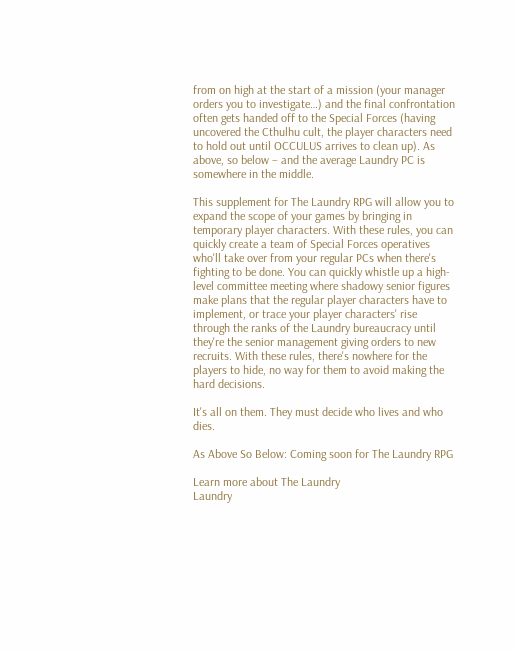from on high at the start of a mission (your manager orders you to investigate…) and the final confrontation often gets handed off to the Special Forces (having uncovered the Cthulhu cult, the player characters need to hold out until OCCULUS arrives to clean up). As above, so below – and the average Laundry PC is somewhere in the middle.

This supplement for The Laundry RPG will allow you to expand the scope of your games by bringing in temporary player characters. With these rules, you can quickly create a team of Special Forces operatives who'll take over from your regular PCs when there's fighting to be done. You can quickly whistle up a high-level committee meeting where shadowy senior figures make plans that the regular player characters have to implement, or trace your player characters' rise through the ranks of the Laundry bureaucracy until they're the senior management giving orders to new recruits. With these rules, there's nowhere for the players to hide, no way for them to avoid making the hard decisions.

It's all on them. They must decide who lives and who dies.

As Above So Below: Coming soon for The Laundry RPG

Learn more about The Laundry
Laundry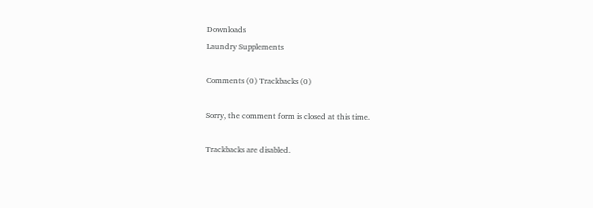Downloads
Laundry Supplements

Comments (0) Trackbacks (0)

Sorry, the comment form is closed at this time.

Trackbacks are disabled.